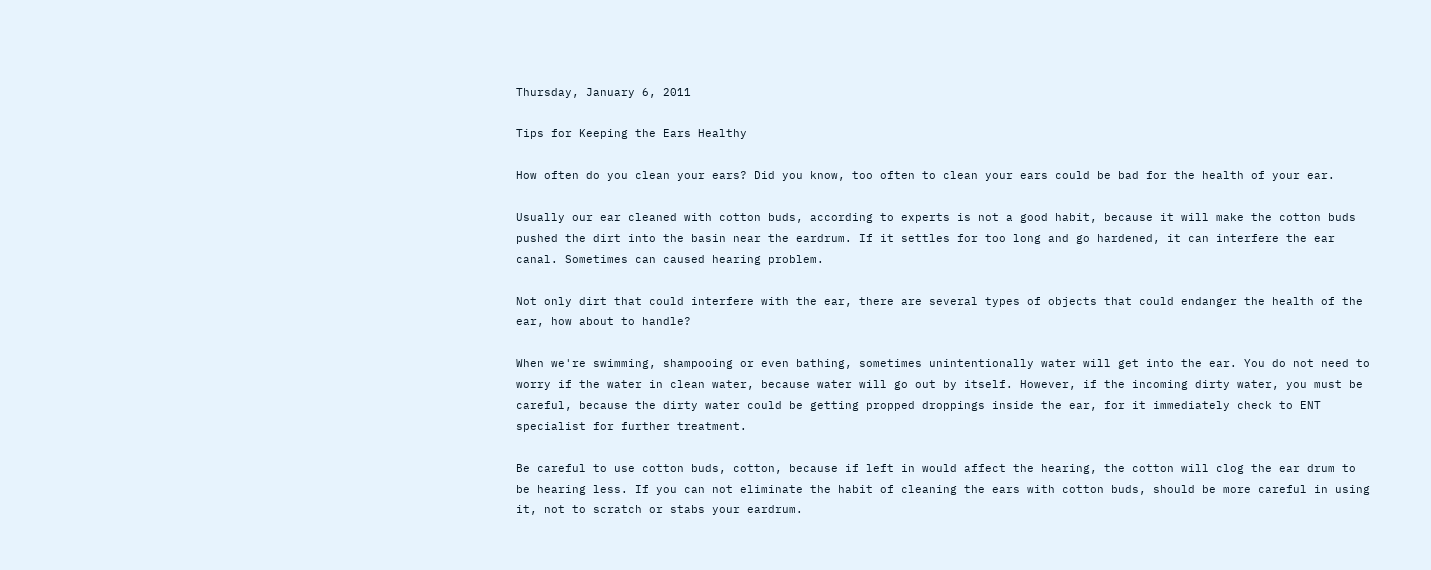Thursday, January 6, 2011

Tips for Keeping the Ears Healthy

How often do you clean your ears? Did you know, too often to clean your ears could be bad for the health of your ear.

Usually our ear cleaned with cotton buds, according to experts is not a good habit, because it will make the cotton buds pushed the dirt into the basin near the eardrum. If it settles for too long and go hardened, it can interfere the ear canal. Sometimes can caused hearing problem.

Not only dirt that could interfere with the ear, there are several types of objects that could endanger the health of the ear, how about to handle?

When we're swimming, shampooing or even bathing, sometimes unintentionally water will get into the ear. You do not need to worry if the water in clean water, because water will go out by itself. However, if the incoming dirty water, you must be careful, because the dirty water could be getting propped droppings inside the ear, for it immediately check to ENT specialist for further treatment.

Be careful to use cotton buds, cotton, because if left in would affect the hearing, the cotton will clog the ear drum to be hearing less. If you can not eliminate the habit of cleaning the ears with cotton buds, should be more careful in using it, not to scratch or stabs your eardrum.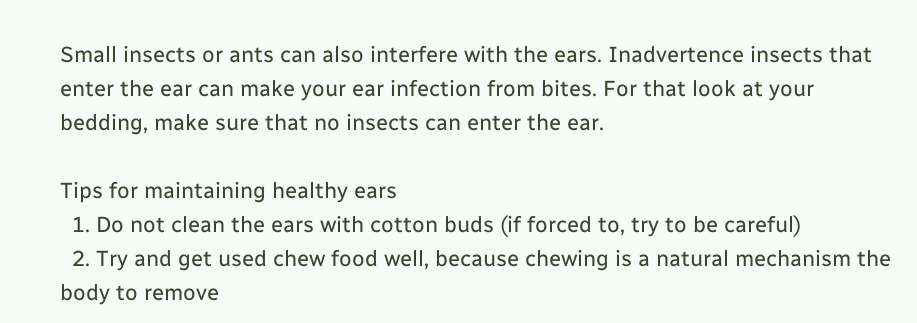Small insects or ants can also interfere with the ears. Inadvertence insects that enter the ear can make your ear infection from bites. For that look at your bedding, make sure that no insects can enter the ear.

Tips for maintaining healthy ears
  1. Do not clean the ears with cotton buds (if forced to, try to be careful)
  2. Try and get used chew food well, because chewing is a natural mechanism the body to remove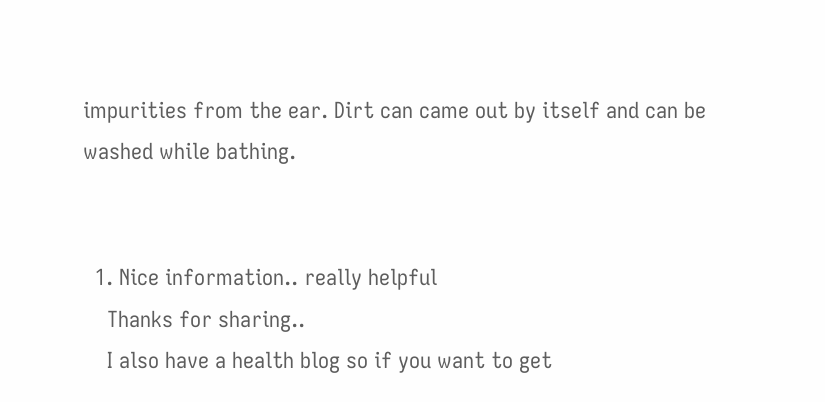impurities from the ear. Dirt can came out by itself and can be washed while bathing.


  1. Nice information.. really helpful
    Thanks for sharing..
    I also have a health blog so if you want to get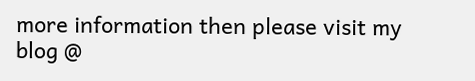more information then please visit my blog @